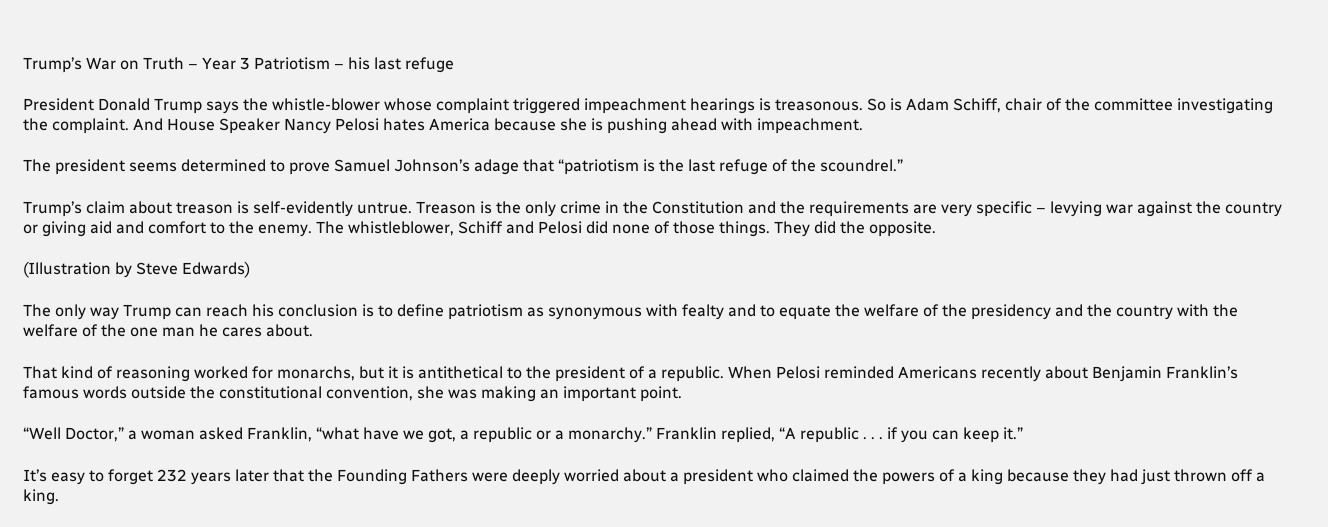Trump’s War on Truth – Year 3 Patriotism – his last refuge

President Donald Trump says the whistle-blower whose complaint triggered impeachment hearings is treasonous. So is Adam Schiff, chair of the committee investigating the complaint. And House Speaker Nancy Pelosi hates America because she is pushing ahead with impeachment.

The president seems determined to prove Samuel Johnson’s adage that “patriotism is the last refuge of the scoundrel.”

Trump’s claim about treason is self-evidently untrue. Treason is the only crime in the Constitution and the requirements are very specific – levying war against the country or giving aid and comfort to the enemy. The whistleblower, Schiff and Pelosi did none of those things. They did the opposite.

(Illustration by Steve Edwards)

The only way Trump can reach his conclusion is to define patriotism as synonymous with fealty and to equate the welfare of the presidency and the country with the welfare of the one man he cares about.

That kind of reasoning worked for monarchs, but it is antithetical to the president of a republic. When Pelosi reminded Americans recently about Benjamin Franklin’s famous words outside the constitutional convention, she was making an important point.

“Well Doctor,” a woman asked Franklin, “what have we got, a republic or a monarchy.” Franklin replied, “A republic . . . if you can keep it.”

It’s easy to forget 232 years later that the Founding Fathers were deeply worried about a president who claimed the powers of a king because they had just thrown off a king.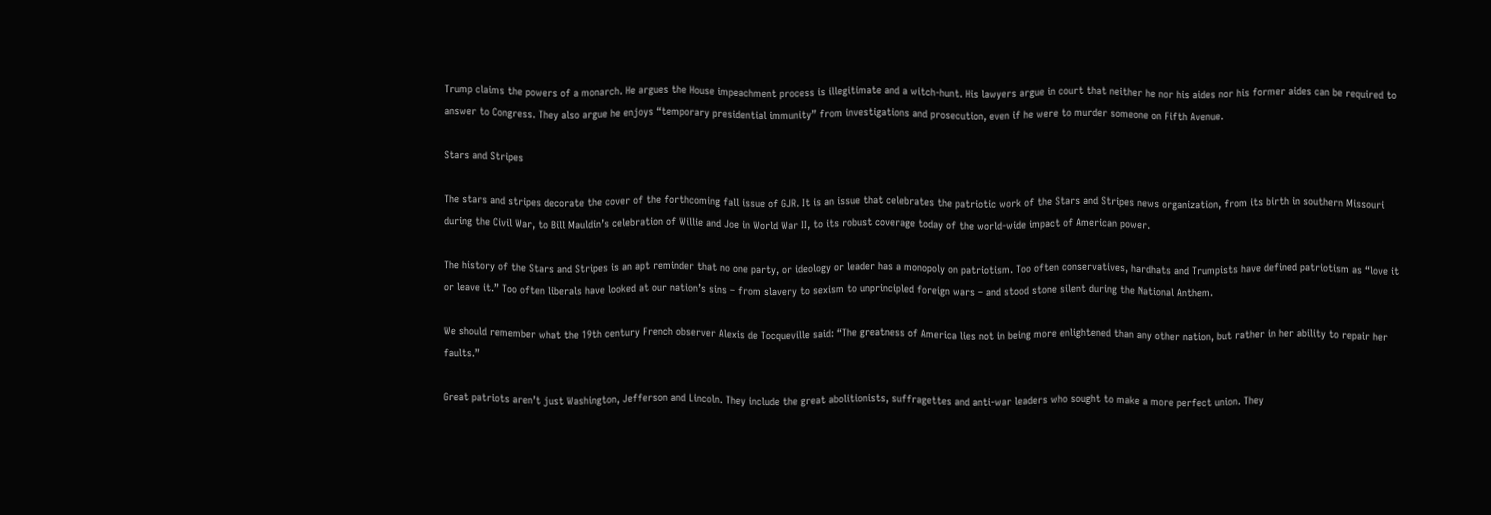Trump claims the powers of a monarch. He argues the House impeachment process is illegitimate and a witch-hunt. His lawyers argue in court that neither he nor his aides nor his former aides can be required to answer to Congress. They also argue he enjoys “temporary presidential immunity” from investigations and prosecution, even if he were to murder someone on Fifth Avenue.

Stars and Stripes

The stars and stripes decorate the cover of the forthcoming fall issue of GJR. It is an issue that celebrates the patriotic work of the Stars and Stripes news organization, from its birth in southern Missouri during the Civil War, to Bill Mauldin’s celebration of Willie and Joe in World War II, to its robust coverage today of the world-wide impact of American power.

The history of the Stars and Stripes is an apt reminder that no one party, or ideology or leader has a monopoly on patriotism. Too often conservatives, hardhats and Trumpists have defined patriotism as “love it or leave it.” Too often liberals have looked at our nation’s sins – from slavery to sexism to unprincipled foreign wars – and stood stone silent during the National Anthem.

We should remember what the 19th century French observer Alexis de Tocqueville said: “The greatness of America lies not in being more enlightened than any other nation, but rather in her ability to repair her faults.”

Great patriots aren’t just Washington, Jefferson and Lincoln. They include the great abolitionists, suffragettes and anti-war leaders who sought to make a more perfect union. They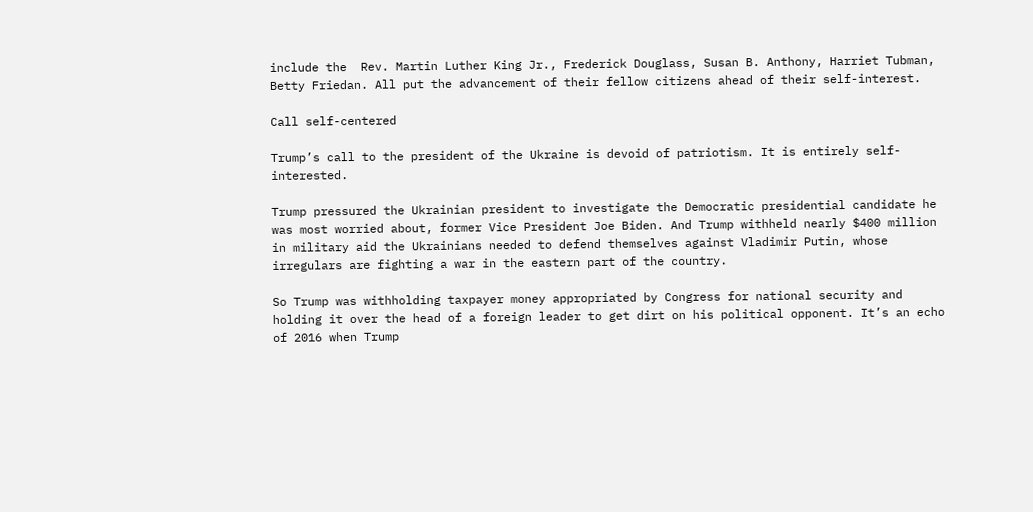include the  Rev. Martin Luther King Jr., Frederick Douglass, Susan B. Anthony, Harriet Tubman, Betty Friedan. All put the advancement of their fellow citizens ahead of their self-interest.

Call self-centered

Trump’s call to the president of the Ukraine is devoid of patriotism. It is entirely self-interested.

Trump pressured the Ukrainian president to investigate the Democratic presidential candidate he was most worried about, former Vice President Joe Biden. And Trump withheld nearly $400 million in military aid the Ukrainians needed to defend themselves against Vladimir Putin, whose irregulars are fighting a war in the eastern part of the country.

So Trump was withholding taxpayer money appropriated by Congress for national security and holding it over the head of a foreign leader to get dirt on his political opponent. It’s an echo of 2016 when Trump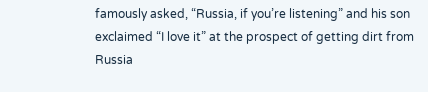famously asked, “Russia, if you’re listening” and his son exclaimed “I love it” at the prospect of getting dirt from Russia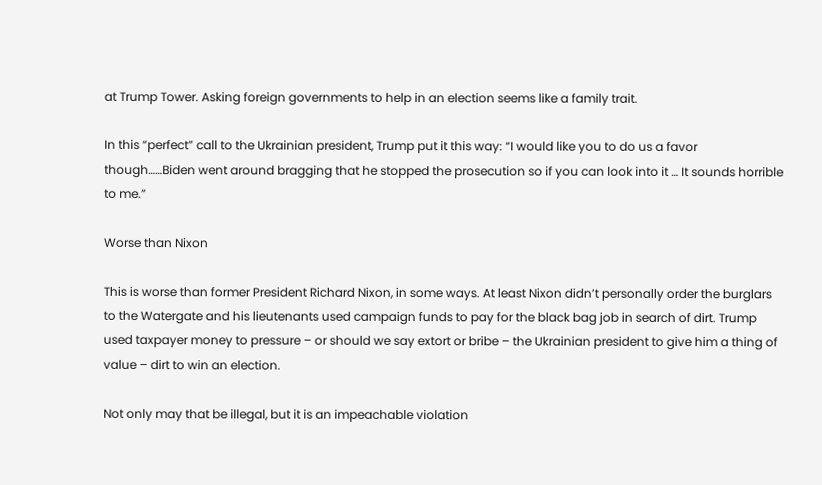at Trump Tower. Asking foreign governments to help in an election seems like a family trait.

In this “perfect” call to the Ukrainian president, Trump put it this way: “I would like you to do us a favor though……Biden went around bragging that he stopped the prosecution so if you can look into it … It sounds horrible to me.”

Worse than Nixon

This is worse than former President Richard Nixon, in some ways. At least Nixon didn’t personally order the burglars to the Watergate and his lieutenants used campaign funds to pay for the black bag job in search of dirt. Trump used taxpayer money to pressure – or should we say extort or bribe – the Ukrainian president to give him a thing of value – dirt to win an election.

Not only may that be illegal, but it is an impeachable violation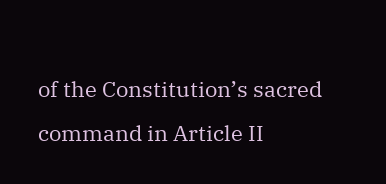of the Constitution’s sacred command in Article II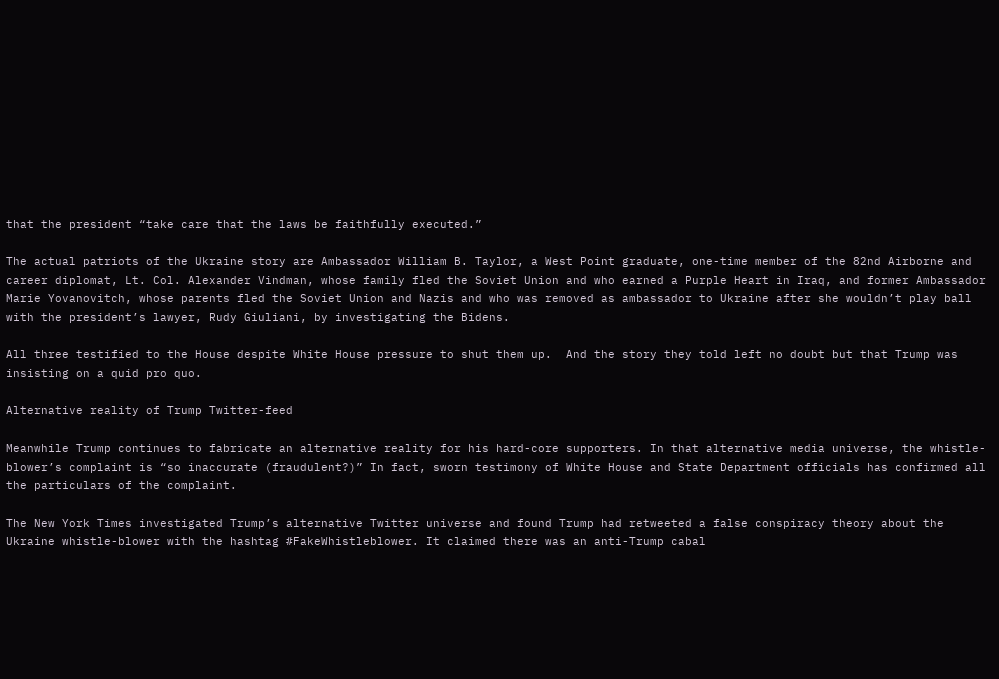that the president “take care that the laws be faithfully executed.”

The actual patriots of the Ukraine story are Ambassador William B. Taylor, a West Point graduate, one-time member of the 82nd Airborne and career diplomat, Lt. Col. Alexander Vindman, whose family fled the Soviet Union and who earned a Purple Heart in Iraq, and former Ambassador Marie Yovanovitch, whose parents fled the Soviet Union and Nazis and who was removed as ambassador to Ukraine after she wouldn’t play ball with the president’s lawyer, Rudy Giuliani, by investigating the Bidens.

All three testified to the House despite White House pressure to shut them up.  And the story they told left no doubt but that Trump was insisting on a quid pro quo.

Alternative reality of Trump Twitter-feed

Meanwhile Trump continues to fabricate an alternative reality for his hard-core supporters. In that alternative media universe, the whistle-blower’s complaint is “so inaccurate (fraudulent?)” In fact, sworn testimony of White House and State Department officials has confirmed all the particulars of the complaint.

The New York Times investigated Trump’s alternative Twitter universe and found Trump had retweeted a false conspiracy theory about the Ukraine whistle-blower with the hashtag #FakeWhistleblower. It claimed there was an anti-Trump cabal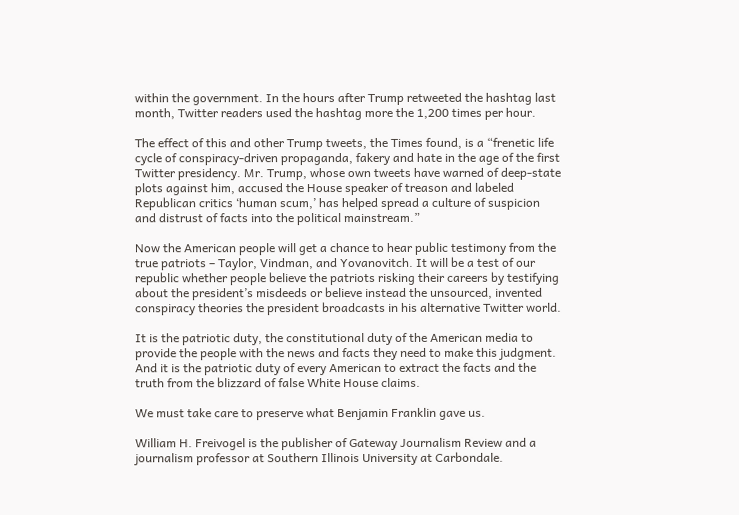within the government. In the hours after Trump retweeted the hashtag last month, Twitter readers used the hashtag more the 1,200 times per hour.

The effect of this and other Trump tweets, the Times found, is a “frenetic life cycle of conspiracy-driven propaganda, fakery and hate in the age of the first Twitter presidency. Mr. Trump, whose own tweets have warned of deep-state plots against him, accused the House speaker of treason and labeled Republican critics ‘human scum,’ has helped spread a culture of suspicion and distrust of facts into the political mainstream.”

Now the American people will get a chance to hear public testimony from the true patriots – Taylor, Vindman, and Yovanovitch. It will be a test of our republic whether people believe the patriots risking their careers by testifying about the president’s misdeeds or believe instead the unsourced, invented conspiracy theories the president broadcasts in his alternative Twitter world.

It is the patriotic duty, the constitutional duty of the American media to provide the people with the news and facts they need to make this judgment. And it is the patriotic duty of every American to extract the facts and the truth from the blizzard of false White House claims.

We must take care to preserve what Benjamin Franklin gave us.

William H. Freivogel is the publisher of Gateway Journalism Review and a journalism professor at Southern Illinois University at Carbondale.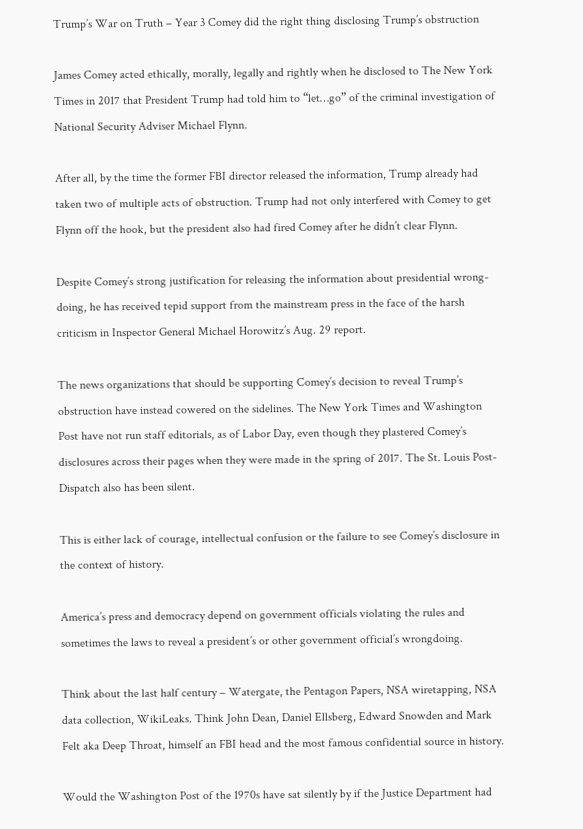Trump’s War on Truth – Year 3 Comey did the right thing disclosing Trump’s obstruction

James Comey acted ethically, morally, legally and rightly when he disclosed to The New York Times in 2017 that President Trump had told him to “let…go” of the criminal investigation of National Security Adviser Michael Flynn.

After all, by the time the former FBI director released the information, Trump already had taken two of multiple acts of obstruction. Trump had not only interfered with Comey to get Flynn off the hook, but the president also had fired Comey after he didn’t clear Flynn.

Despite Comey’s strong justification for releasing the information about presidential wrong-doing, he has received tepid support from the mainstream press in the face of the harsh criticism in Inspector General Michael Horowitz’s Aug. 29 report.

The news organizations that should be supporting Comey’s decision to reveal Trump’s obstruction have instead cowered on the sidelines. The New York Times and Washington Post have not run staff editorials, as of Labor Day, even though they plastered Comey’s disclosures across their pages when they were made in the spring of 2017. The St. Louis Post-Dispatch also has been silent.

This is either lack of courage, intellectual confusion or the failure to see Comey’s disclosure in the context of history.

America’s press and democracy depend on government officials violating the rules and sometimes the laws to reveal a president’s or other government official’s wrongdoing.

Think about the last half century – Watergate, the Pentagon Papers, NSA wiretapping, NSA data collection, WikiLeaks. Think John Dean, Daniel Ellsberg, Edward Snowden and Mark Felt aka Deep Throat, himself an FBI head and the most famous confidential source in history.

Would the Washington Post of the 1970s have sat silently by if the Justice Department had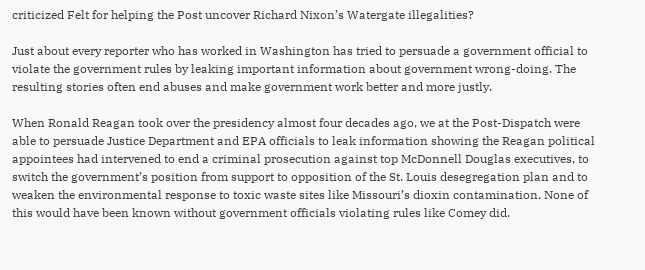criticized Felt for helping the Post uncover Richard Nixon’s Watergate illegalities?

Just about every reporter who has worked in Washington has tried to persuade a government official to violate the government rules by leaking important information about government wrong-doing. The resulting stories often end abuses and make government work better and more justly.

When Ronald Reagan took over the presidency almost four decades ago, we at the Post-Dispatch were able to persuade Justice Department and EPA officials to leak information showing the Reagan political appointees had intervened to end a criminal prosecution against top McDonnell Douglas executives, to switch the government’s position from support to opposition of the St. Louis desegregation plan and to weaken the environmental response to toxic waste sites like Missouri’s dioxin contamination. None of this would have been known without government officials violating rules like Comey did.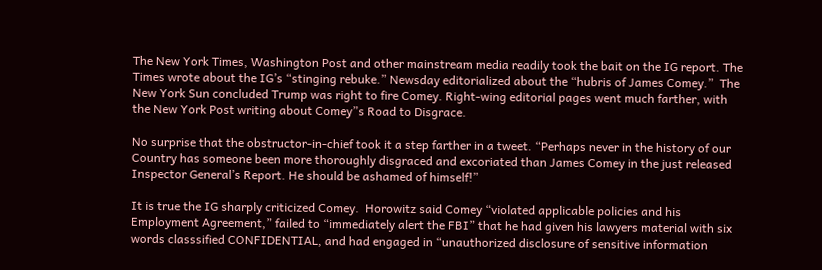The New York Times, Washington Post and other mainstream media readily took the bait on the IG report. The Times wrote about the IG’s “stinging rebuke.” Newsday editorialized about the “hubris of James Comey.”  The New York Sun concluded Trump was right to fire Comey. Right-wing editorial pages went much farther, with the New York Post writing about Comey”s Road to Disgrace.

No surprise that the obstructor-in-chief took it a step farther in a tweet. “Perhaps never in the history of our Country has someone been more thoroughly disgraced and excoriated than James Comey in the just released Inspector General’s Report. He should be ashamed of himself!”

It is true the IG sharply criticized Comey.  Horowitz said Comey “violated applicable policies and his Employment Agreement,” failed to “immediately alert the FBI” that he had given his lawyers material with six words classsified CONFIDENTIAL, and had engaged in “unauthorized disclosure of sensitive information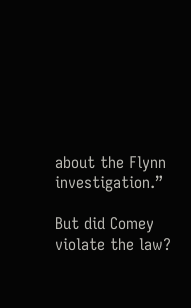about the Flynn investigation.”

But did Comey violate the law?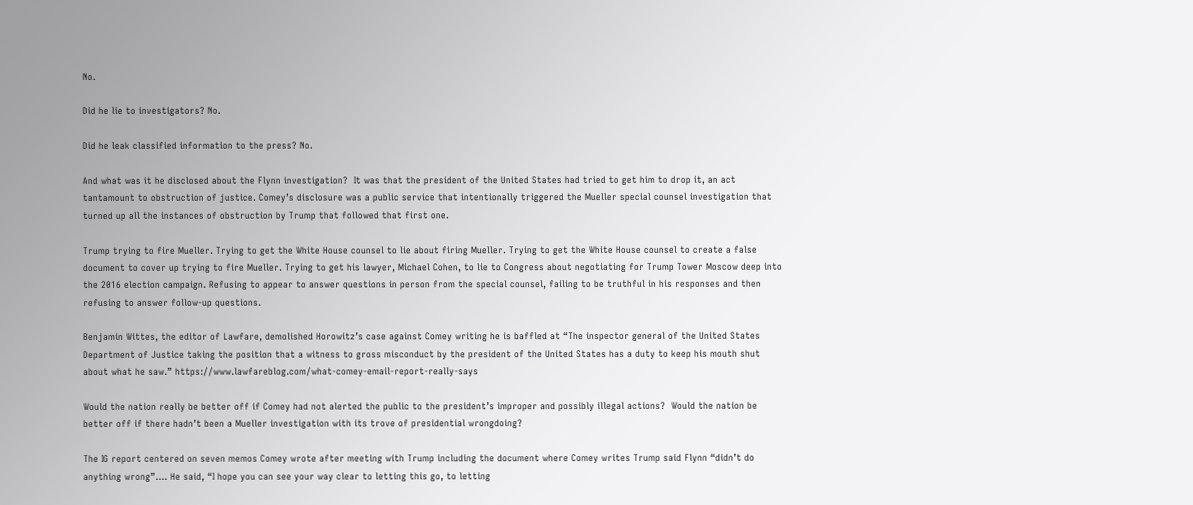No.

Did he lie to investigators? No.

Did he leak classified information to the press? No.

And what was it he disclosed about the Flynn investigation?  It was that the president of the United States had tried to get him to drop it, an act tantamount to obstruction of justice. Comey’s disclosure was a public service that intentionally triggered the Mueller special counsel investigation that turned up all the instances of obstruction by Trump that followed that first one.

Trump trying to fire Mueller. Trying to get the White House counsel to lie about firing Mueller. Trying to get the White House counsel to create a false document to cover up trying to fire Mueller. Trying to get his lawyer, Michael Cohen, to lie to Congress about negotiating for Trump Tower Moscow deep into the 2016 election campaign. Refusing to appear to answer questions in person from the special counsel, failing to be truthful in his responses and then refusing to answer follow-up questions.

Benjamin Wittes, the editor of Lawfare, demolished Horowitz’s case against Comey writing he is baffled at “The inspector general of the United States Department of Justice taking the position that a witness to gross misconduct by the president of the United States has a duty to keep his mouth shut about what he saw.” https://www.lawfareblog.com/what-comey-email-report-really-says

Would the nation really be better off if Comey had not alerted the public to the president’s improper and possibly illegal actions?  Would the nation be better off if there hadn’t been a Mueller investigation with its trove of presidential wrongdoing?

The IG report centered on seven memos Comey wrote after meeting with Trump including the document where Comey writes Trump said Flynn “didn’t do anything wrong”…. He said, “I hope you can see your way clear to letting this go, to letting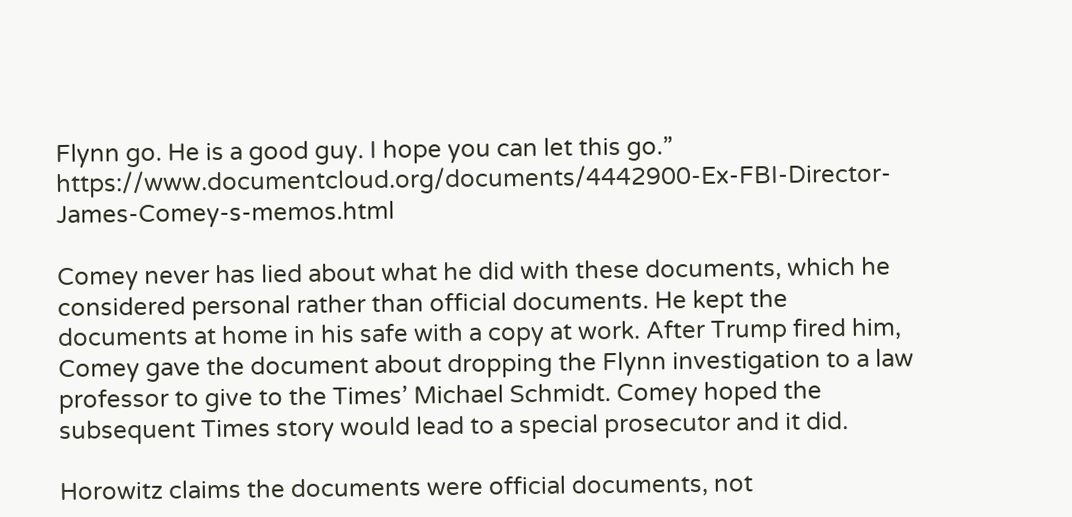Flynn go. He is a good guy. I hope you can let this go.” https://www.documentcloud.org/documents/4442900-Ex-FBI-Director-James-Comey-s-memos.html

Comey never has lied about what he did with these documents, which he considered personal rather than official documents. He kept the documents at home in his safe with a copy at work. After Trump fired him, Comey gave the document about dropping the Flynn investigation to a law professor to give to the Times’ Michael Schmidt. Comey hoped the subsequent Times story would lead to a special prosecutor and it did.

Horowitz claims the documents were official documents, not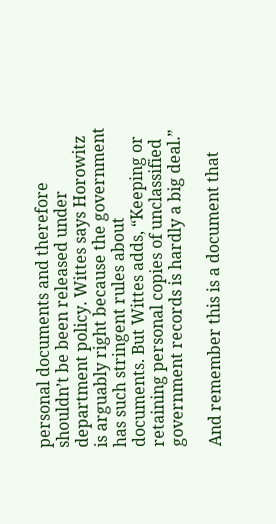personal documents and therefore shouldn’t be been released under department policy. Wittes says Horowitz is arguably right because the government has such stringent rules about documents. But Wittes adds, “Keeping or retaining personal copies of unclassified government records is hardly a big deal.”

And remember this is a document that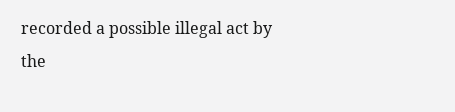recorded a possible illegal act by the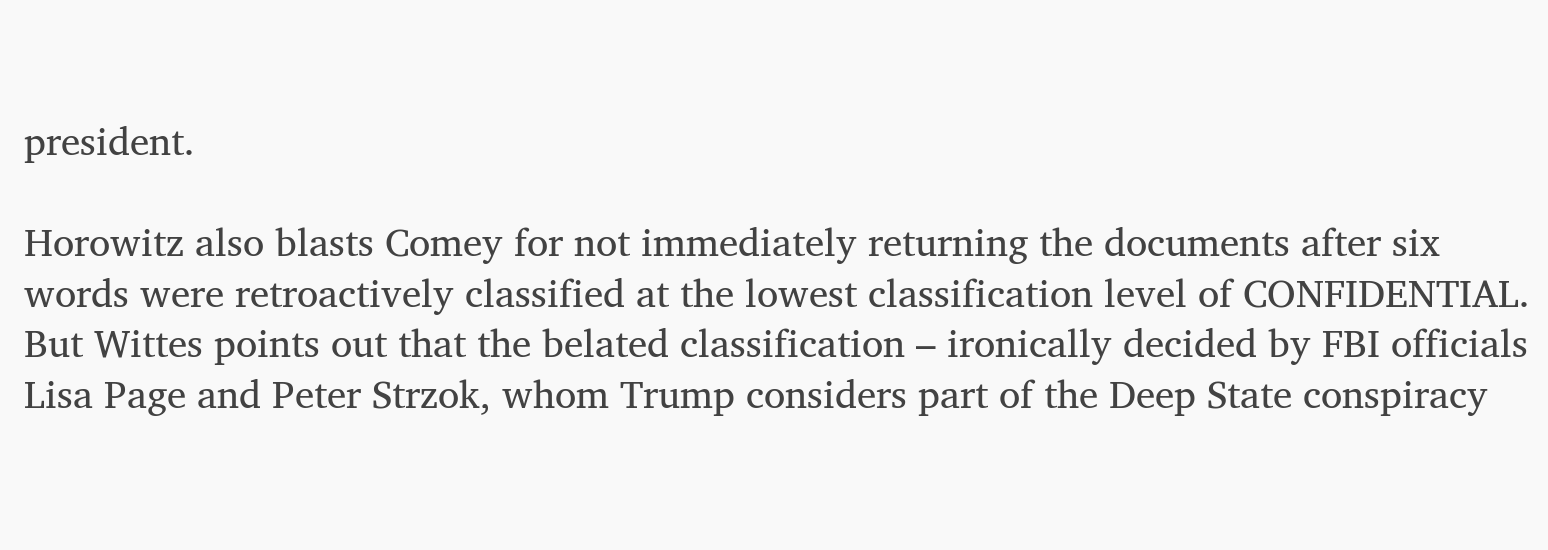president.

Horowitz also blasts Comey for not immediately returning the documents after six words were retroactively classified at the lowest classification level of CONFIDENTIAL. But Wittes points out that the belated classification – ironically decided by FBI officials Lisa Page and Peter Strzok, whom Trump considers part of the Deep State conspiracy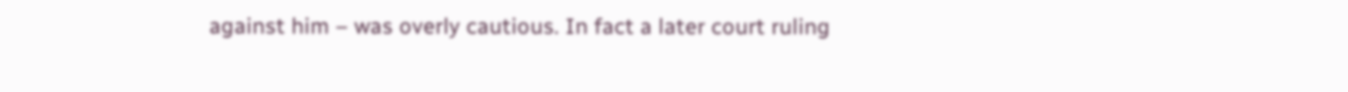against him – was overly cautious. In fact a later court ruling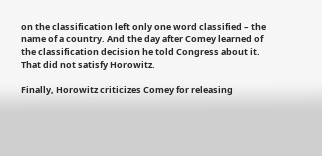on the classification left only one word classified – the name of a country. And the day after Comey learned of the classification decision he told Congress about it. That did not satisfy Horowitz.

Finally, Horowitz criticizes Comey for releasing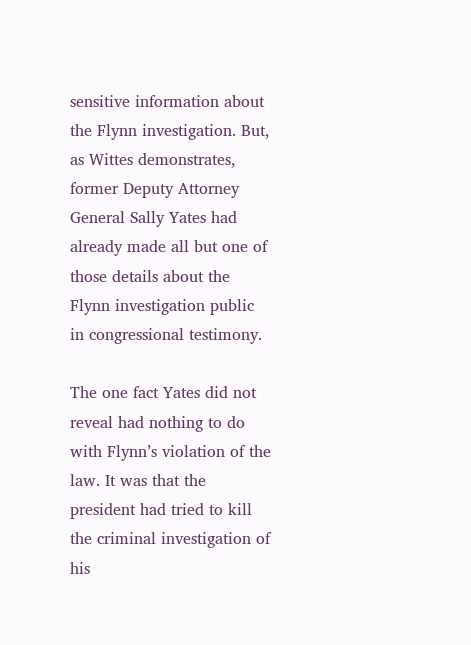sensitive information about the Flynn investigation. But, as Wittes demonstrates, former Deputy Attorney General Sally Yates had already made all but one of those details about the Flynn investigation public in congressional testimony.

The one fact Yates did not reveal had nothing to do with Flynn’s violation of the law. It was that the president had tried to kill the criminal investigation of his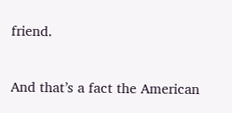friend.

And that’s a fact the American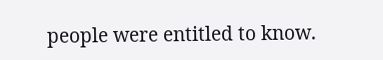people were entitled to know.